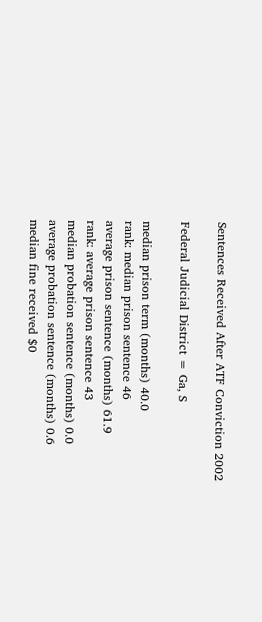Sentences Received After ATF Conviction 2002

Federal Judicial District = Ga, S

median prison term (months) 40.0
rank: median prison sentence 46
average prison sentence (months) 61.9
rank: average prison sentence 43
median probation sentence (months) 0.0
average probation sentence (months) 0.6
median fine received $0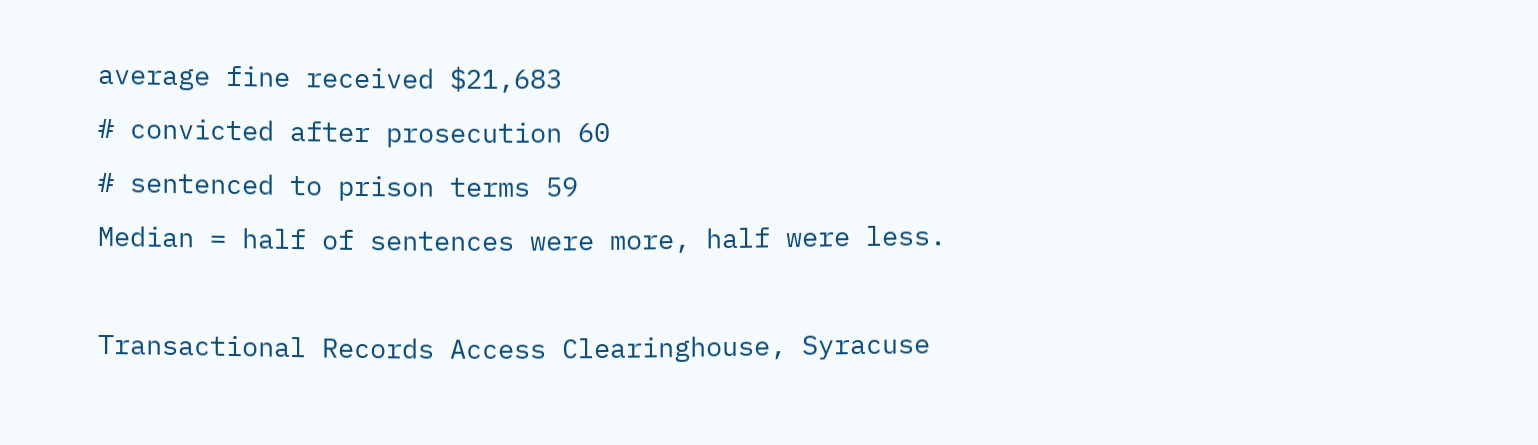average fine received $21,683
# convicted after prosecution 60
# sentenced to prison terms 59
Median = half of sentences were more, half were less.

Transactional Records Access Clearinghouse, Syracuse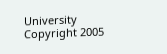University
Copyright 2005